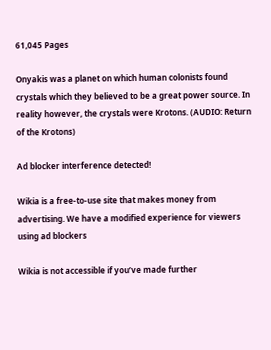61,045 Pages

Onyakis was a planet on which human colonists found crystals which they believed to be a great power source. In reality however, the crystals were Krotons. (AUDIO: Return of the Krotons)

Ad blocker interference detected!

Wikia is a free-to-use site that makes money from advertising. We have a modified experience for viewers using ad blockers

Wikia is not accessible if you’ve made further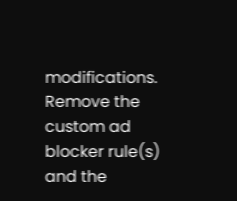modifications. Remove the custom ad blocker rule(s) and the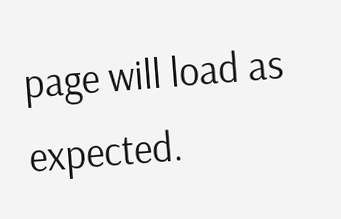page will load as expected.